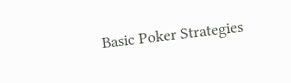Basic Poker Strategies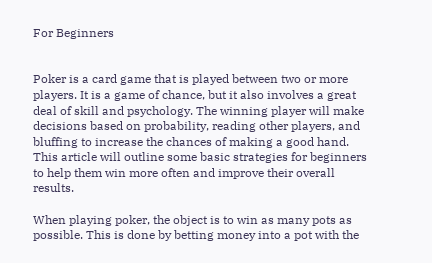For Beginners


Poker is a card game that is played between two or more players. It is a game of chance, but it also involves a great deal of skill and psychology. The winning player will make decisions based on probability, reading other players, and bluffing to increase the chances of making a good hand. This article will outline some basic strategies for beginners to help them win more often and improve their overall results.

When playing poker, the object is to win as many pots as possible. This is done by betting money into a pot with the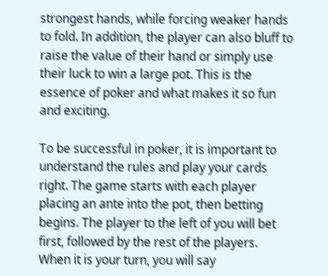strongest hands, while forcing weaker hands to fold. In addition, the player can also bluff to raise the value of their hand or simply use their luck to win a large pot. This is the essence of poker and what makes it so fun and exciting.

To be successful in poker, it is important to understand the rules and play your cards right. The game starts with each player placing an ante into the pot, then betting begins. The player to the left of you will bet first, followed by the rest of the players. When it is your turn, you will say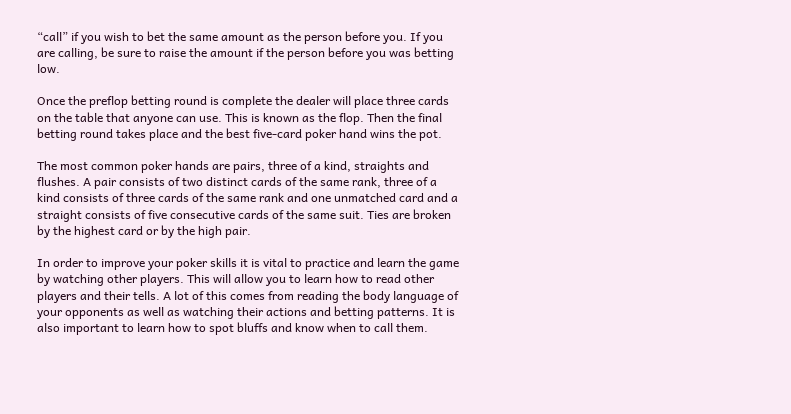“call” if you wish to bet the same amount as the person before you. If you are calling, be sure to raise the amount if the person before you was betting low.

Once the preflop betting round is complete the dealer will place three cards on the table that anyone can use. This is known as the flop. Then the final betting round takes place and the best five-card poker hand wins the pot.

The most common poker hands are pairs, three of a kind, straights and flushes. A pair consists of two distinct cards of the same rank, three of a kind consists of three cards of the same rank and one unmatched card and a straight consists of five consecutive cards of the same suit. Ties are broken by the highest card or by the high pair.

In order to improve your poker skills it is vital to practice and learn the game by watching other players. This will allow you to learn how to read other players and their tells. A lot of this comes from reading the body language of your opponents as well as watching their actions and betting patterns. It is also important to learn how to spot bluffs and know when to call them.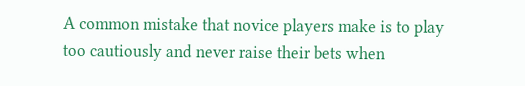A common mistake that novice players make is to play too cautiously and never raise their bets when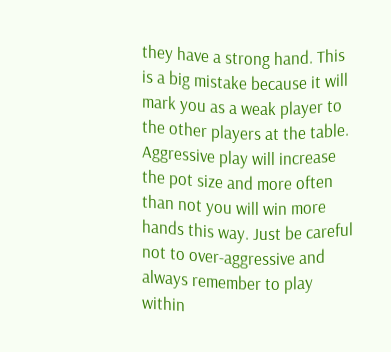they have a strong hand. This is a big mistake because it will mark you as a weak player to the other players at the table. Aggressive play will increase the pot size and more often than not you will win more hands this way. Just be careful not to over-aggressive and always remember to play within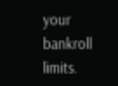your bankroll limits.